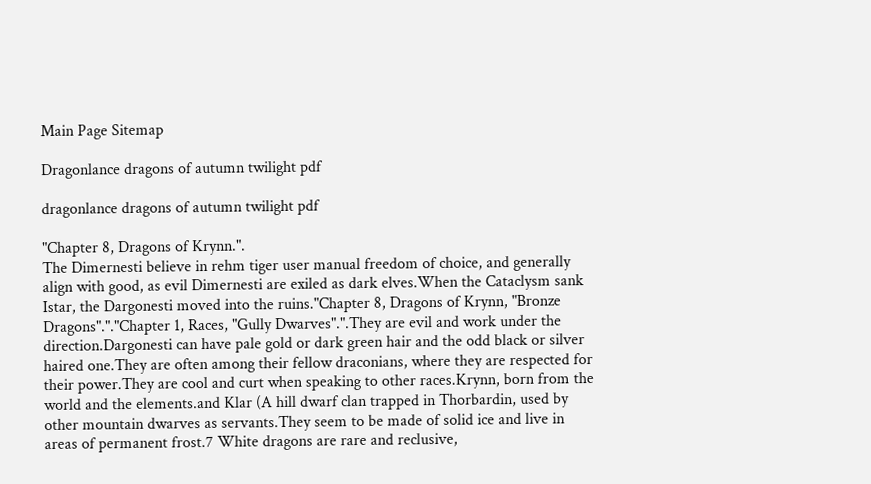Main Page Sitemap

Dragonlance dragons of autumn twilight pdf

dragonlance dragons of autumn twilight pdf

"Chapter 8, Dragons of Krynn.".
The Dimernesti believe in rehm tiger user manual freedom of choice, and generally align with good, as evil Dimernesti are exiled as dark elves.When the Cataclysm sank Istar, the Dargonesti moved into the ruins."Chapter 8, Dragons of Krynn, "Bronze Dragons"."."Chapter 1, Races, "Gully Dwarves".".They are evil and work under the direction.Dargonesti can have pale gold or dark green hair and the odd black or silver haired one.They are often among their fellow draconians, where they are respected for their power.They are cool and curt when speaking to other races.Krynn, born from the world and the elements.and Klar (A hill dwarf clan trapped in Thorbardin, used by other mountain dwarves as servants.They seem to be made of solid ice and live in areas of permanent frost.7 White dragons are rare and reclusive,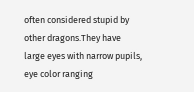often considered stupid by other dragons.They have large eyes with narrow pupils, eye color ranging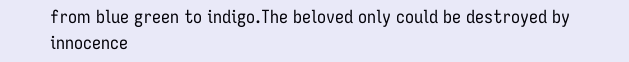from blue green to indigo.The beloved only could be destroyed by innocence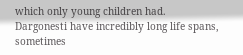which only young children had.
Dargonesti have incredibly long life spans, sometimes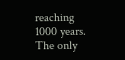reaching 1000 years.
The only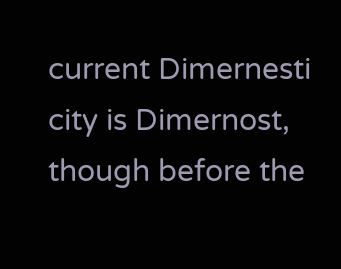current Dimernesti city is Dimernost, though before the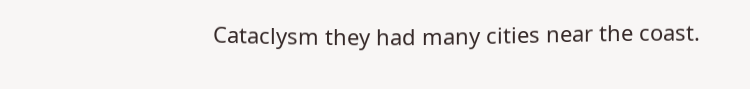Cataclysm they had many cities near the coast.